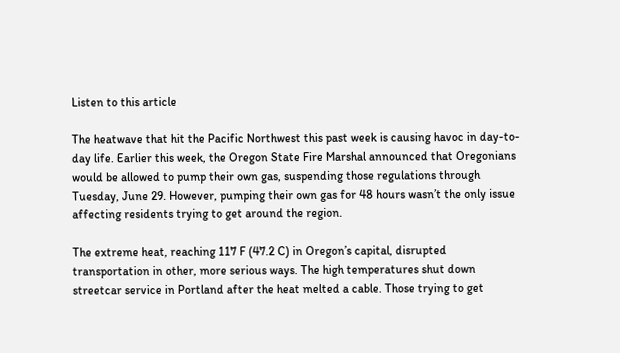Listen to this article

The heatwave that hit the Pacific Northwest this past week is causing havoc in day-to-day life. Earlier this week, the Oregon State Fire Marshal announced that Oregonians would be allowed to pump their own gas, suspending those regulations through Tuesday, June 29. However, pumping their own gas for 48 hours wasn’t the only issue affecting residents trying to get around the region.

The extreme heat, reaching 117 F (47.2 C) in Oregon’s capital, disrupted transportation in other, more serious ways. The high temperatures shut down streetcar service in Portland after the heat melted a cable. Those trying to get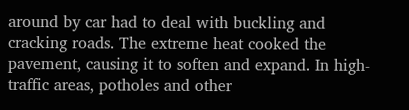around by car had to deal with buckling and cracking roads. The extreme heat cooked the pavement, causing it to soften and expand. In high-traffic areas, potholes and other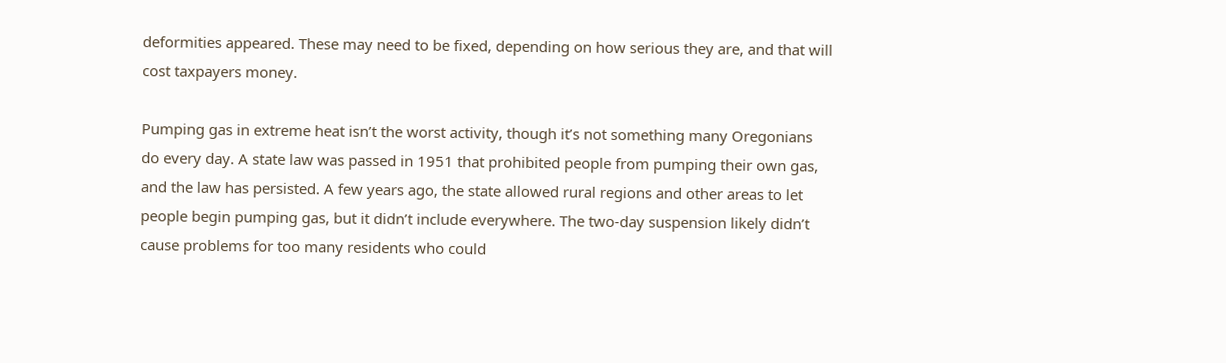deformities appeared. These may need to be fixed, depending on how serious they are, and that will cost taxpayers money.

Pumping gas in extreme heat isn’t the worst activity, though it’s not something many Oregonians do every day. A state law was passed in 1951 that prohibited people from pumping their own gas, and the law has persisted. A few years ago, the state allowed rural regions and other areas to let people begin pumping gas, but it didn’t include everywhere. The two-day suspension likely didn’t cause problems for too many residents who could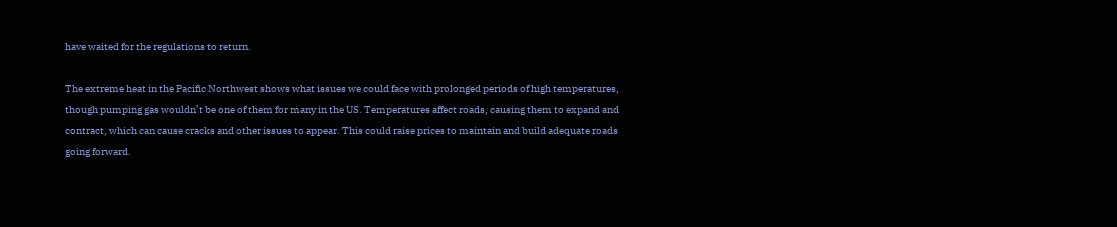have waited for the regulations to return.

The extreme heat in the Pacific Northwest shows what issues we could face with prolonged periods of high temperatures, though pumping gas wouldn’t be one of them for many in the US. Temperatures affect roads, causing them to expand and contract, which can cause cracks and other issues to appear. This could raise prices to maintain and build adequate roads going forward.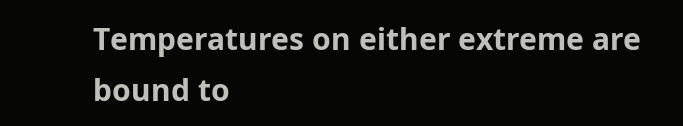Temperatures on either extreme are bound to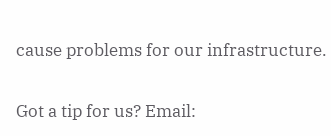cause problems for our infrastructure.

Got a tip for us? Email: